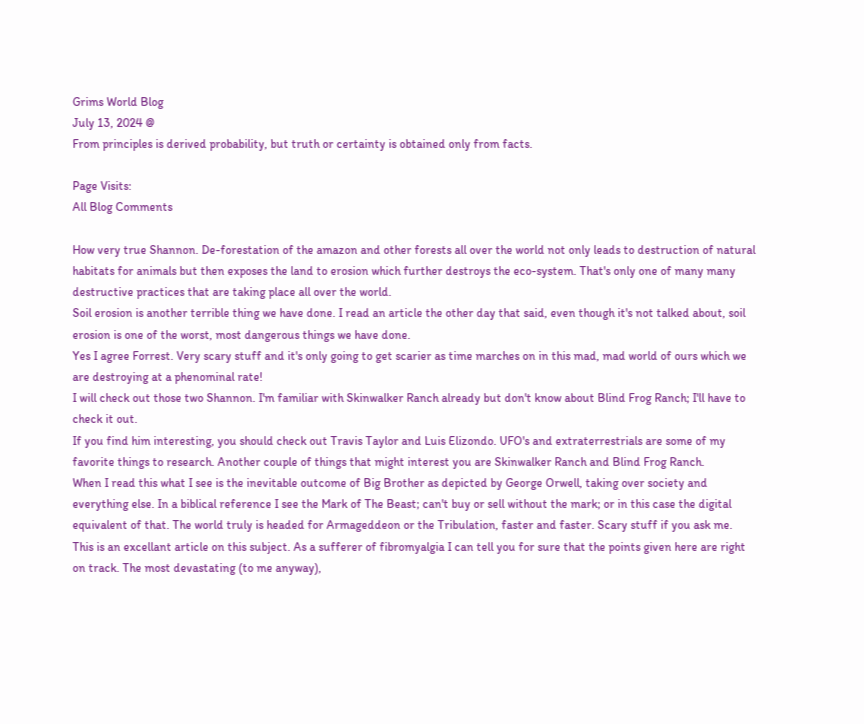Grims World Blog
July 13, 2024 @
From principles is derived probability, but truth or certainty is obtained only from facts.

Page Visits:
All Blog Comments

How very true Shannon. De-forestation of the amazon and other forests all over the world not only leads to destruction of natural habitats for animals but then exposes the land to erosion which further destroys the eco-system. That's only one of many many destructive practices that are taking place all over the world.
Soil erosion is another terrible thing we have done. I read an article the other day that said, even though it's not talked about, soil erosion is one of the worst, most dangerous things we have done.
Yes I agree Forrest. Very scary stuff and it's only going to get scarier as time marches on in this mad, mad world of ours which we are destroying at a phenominal rate!
I will check out those two Shannon. I'm familiar with Skinwalker Ranch already but don't know about Blind Frog Ranch; I'll have to check it out.
If you find him interesting, you should check out Travis Taylor and Luis Elizondo. UFO's and extraterrestrials are some of my favorite things to research. Another couple of things that might interest you are Skinwalker Ranch and Blind Frog Ranch.
When I read this what I see is the inevitable outcome of Big Brother as depicted by George Orwell, taking over society and everything else. In a biblical reference I see the Mark of The Beast; can't buy or sell without the mark; or in this case the digital equivalent of that. The world truly is headed for Armageddeon or the Tribulation, faster and faster. Scary stuff if you ask me.
This is an excellant article on this subject. As a sufferer of fibromyalgia I can tell you for sure that the points given here are right on track. The most devastating (to me anyway),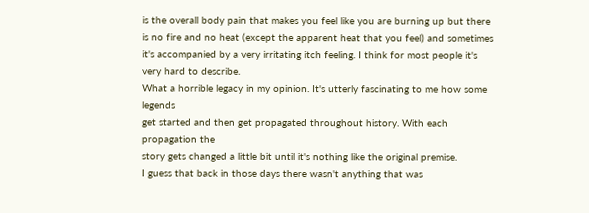is the overall body pain that makes you feel like you are burning up but there is no fire and no heat (except the apparent heat that you feel) and sometimes it's accompanied by a very irritating itch feeling. I think for most people it's very hard to describe.
What a horrible legacy in my opinion. It's utterly fascinating to me how some legends
get started and then get propagated throughout history. With each propagation the
story gets changed a little bit until it's nothing like the original premise.
I guess that back in those days there wasn't anything that was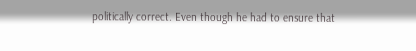politically correct. Even though he had to ensure that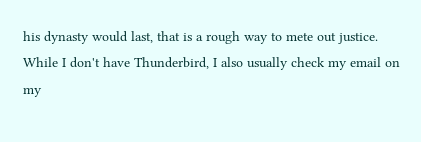his dynasty would last, that is a rough way to mete out justice.
While I don't have Thunderbird, I also usually check my email on my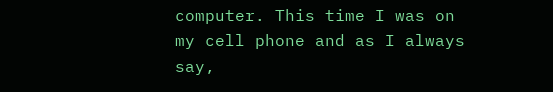computer. This time I was on my cell phone and as I always say,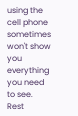using the cell phone sometimes won't show you everything you need to see. Rest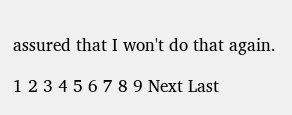assured that I won't do that again.

1 2 3 4 5 6 7 8 9 Next Last